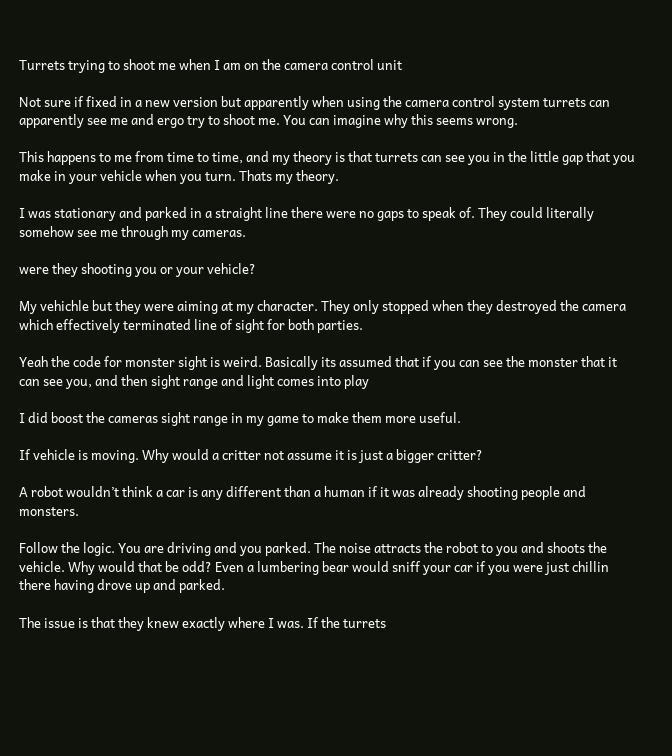Turrets trying to shoot me when I am on the camera control unit

Not sure if fixed in a new version but apparently when using the camera control system turrets can apparently see me and ergo try to shoot me. You can imagine why this seems wrong.

This happens to me from time to time, and my theory is that turrets can see you in the little gap that you make in your vehicle when you turn. Thats my theory.

I was stationary and parked in a straight line there were no gaps to speak of. They could literally somehow see me through my cameras.

were they shooting you or your vehicle?

My vehichle but they were aiming at my character. They only stopped when they destroyed the camera which effectively terminated line of sight for both parties.

Yeah the code for monster sight is weird. Basically its assumed that if you can see the monster that it can see you, and then sight range and light comes into play

I did boost the cameras sight range in my game to make them more useful.

If vehicle is moving. Why would a critter not assume it is just a bigger critter?

A robot wouldn’t think a car is any different than a human if it was already shooting people and monsters.

Follow the logic. You are driving and you parked. The noise attracts the robot to you and shoots the vehicle. Why would that be odd? Even a lumbering bear would sniff your car if you were just chillin there having drove up and parked.

The issue is that they knew exactly where I was. If the turrets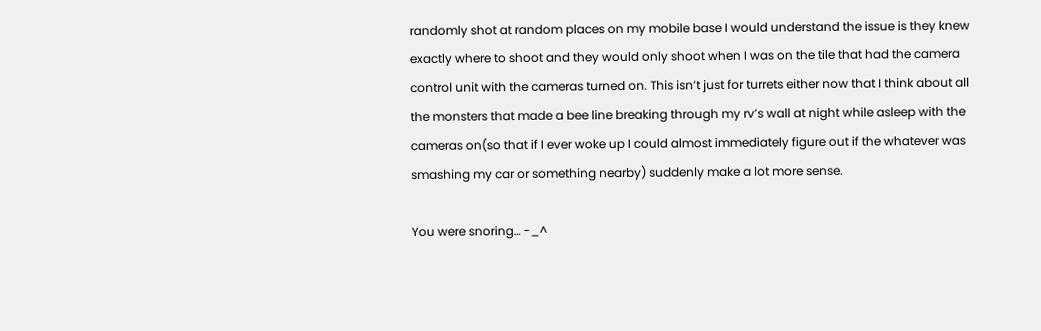randomly shot at random places on my mobile base I would understand the issue is they knew exactly where to shoot and they would only shoot when I was on the tile that had the camera control unit with the cameras turned on. This isn’t just for turrets either now that I think about all the monsters that made a bee line breaking through my rv’s wall at night while asleep with the cameras on(so that if I ever woke up I could almost immediately figure out if the whatever was smashing my car or something nearby) suddenly make a lot more sense.

You were snoring… -_^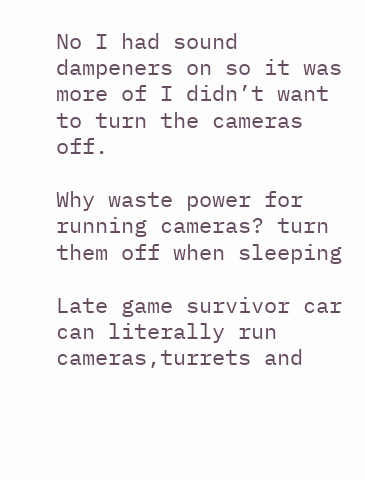No I had sound dampeners on so it was more of I didn’t want to turn the cameras off.

Why waste power for running cameras? turn them off when sleeping

Late game survivor car can literally run cameras,turrets and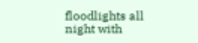floodlights all night with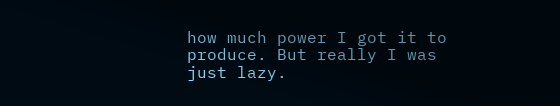how much power I got it to produce. But really I was just lazy.